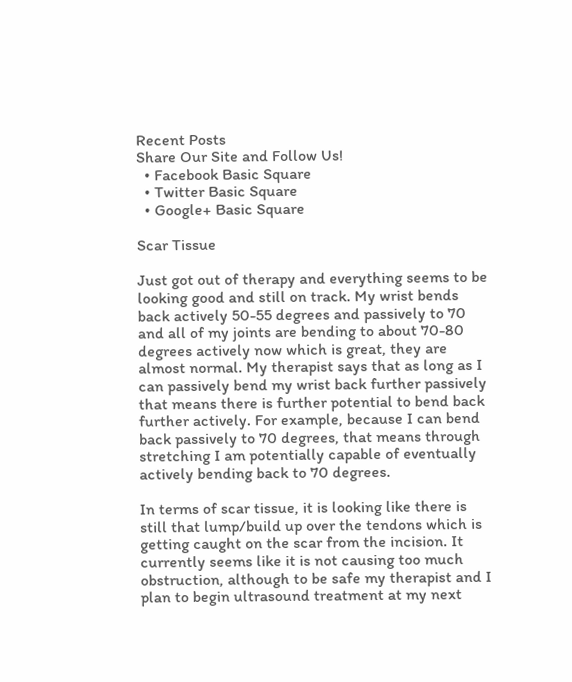Recent Posts
Share Our Site and Follow Us!
  • Facebook Basic Square
  • Twitter Basic Square
  • Google+ Basic Square

Scar Tissue

Just got out of therapy and everything seems to be looking good and still on track. My wrist bends back actively 50-55 degrees and passively to 70 and all of my joints are bending to about 70-80 degrees actively now which is great, they are almost normal. My therapist says that as long as I can passively bend my wrist back further passively that means there is further potential to bend back further actively. For example, because I can bend back passively to 70 degrees, that means through stretching I am potentially capable of eventually actively bending back to 70 degrees.

In terms of scar tissue, it is looking like there is still that lump/build up over the tendons which is getting caught on the scar from the incision. It currently seems like it is not causing too much obstruction, although to be safe my therapist and I plan to begin ultrasound treatment at my next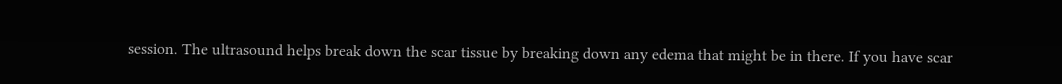session. The ultrasound helps break down the scar tissue by breaking down any edema that might be in there. If you have scar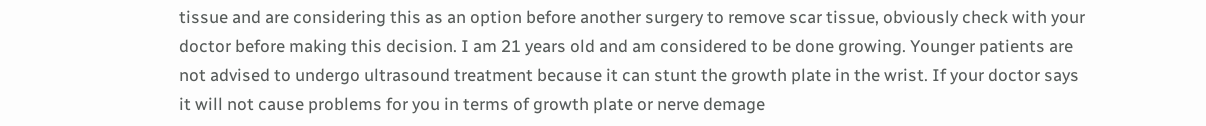tissue and are considering this as an option before another surgery to remove scar tissue, obviously check with your doctor before making this decision. I am 21 years old and am considered to be done growing. Younger patients are not advised to undergo ultrasound treatment because it can stunt the growth plate in the wrist. If your doctor says it will not cause problems for you in terms of growth plate or nerve demage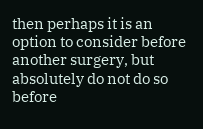then perhaps it is an option to consider before another surgery, but absolutely do not do so before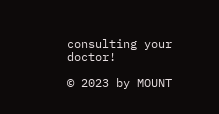consulting your doctor!

© 2023 by MOUNT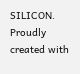SILICON. Proudly created with